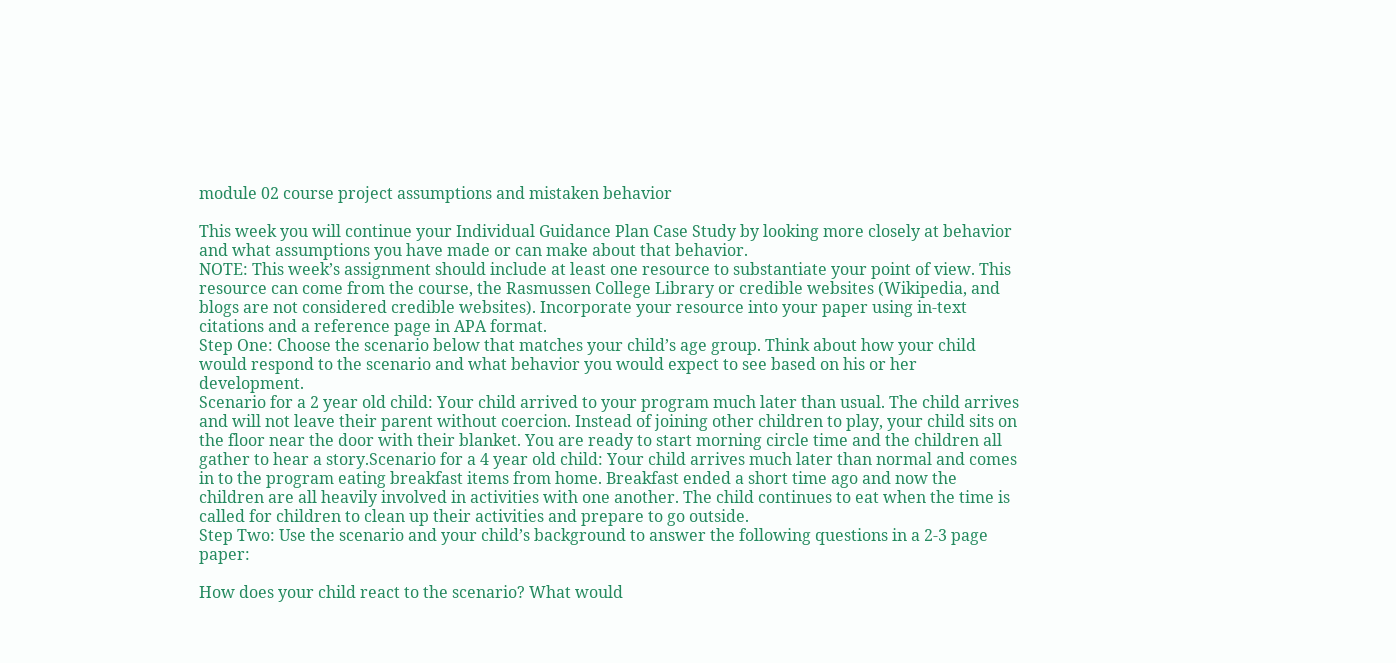module 02 course project assumptions and mistaken behavior

This week you will continue your Individual Guidance Plan Case Study by looking more closely at behavior and what assumptions you have made or can make about that behavior.
NOTE: This week’s assignment should include at least one resource to substantiate your point of view. This resource can come from the course, the Rasmussen College Library or credible websites (Wikipedia, and blogs are not considered credible websites). Incorporate your resource into your paper using in-text citations and a reference page in APA format.
Step One: Choose the scenario below that matches your child’s age group. Think about how your child would respond to the scenario and what behavior you would expect to see based on his or her development.
Scenario for a 2 year old child: Your child arrived to your program much later than usual. The child arrives and will not leave their parent without coercion. Instead of joining other children to play, your child sits on the floor near the door with their blanket. You are ready to start morning circle time and the children all gather to hear a story.Scenario for a 4 year old child: Your child arrives much later than normal and comes in to the program eating breakfast items from home. Breakfast ended a short time ago and now the children are all heavily involved in activities with one another. The child continues to eat when the time is called for children to clean up their activities and prepare to go outside.
Step Two: Use the scenario and your child’s background to answer the following questions in a 2-3 page paper:

How does your child react to the scenario? What would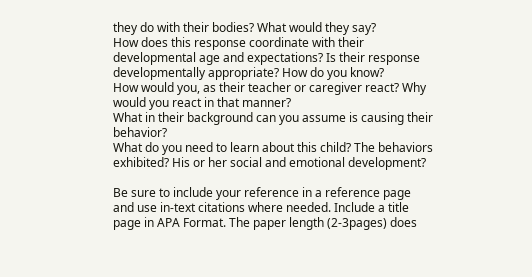they do with their bodies? What would they say?
How does this response coordinate with their developmental age and expectations? Is their response developmentally appropriate? How do you know?
How would you, as their teacher or caregiver react? Why would you react in that manner?
What in their background can you assume is causing their behavior?
What do you need to learn about this child? The behaviors exhibited? His or her social and emotional development?

Be sure to include your reference in a reference page and use in-text citations where needed. Include a title page in APA Format. The paper length (2-3pages) does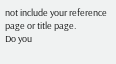not include your reference page or title page.
Do you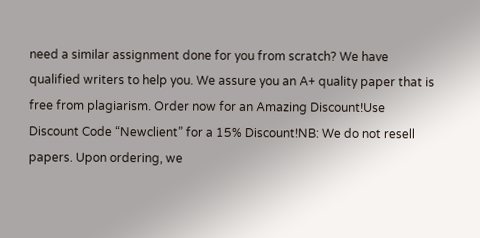need a similar assignment done for you from scratch? We have qualified writers to help you. We assure you an A+ quality paper that is free from plagiarism. Order now for an Amazing Discount!Use Discount Code “Newclient” for a 15% Discount!NB: We do not resell papers. Upon ordering, we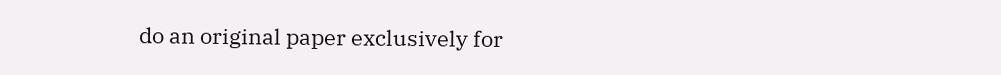do an original paper exclusively for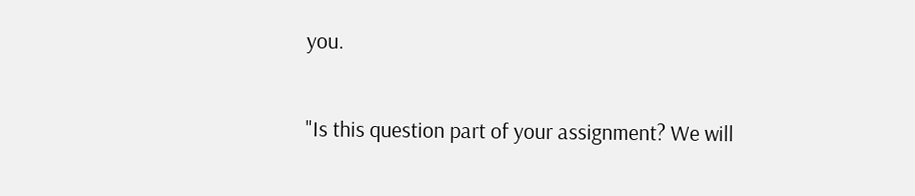you.

"Is this question part of your assignment? We will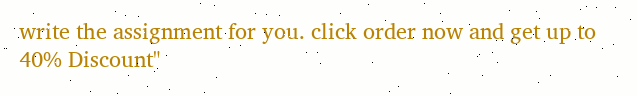write the assignment for you. click order now and get up to 40% Discount"